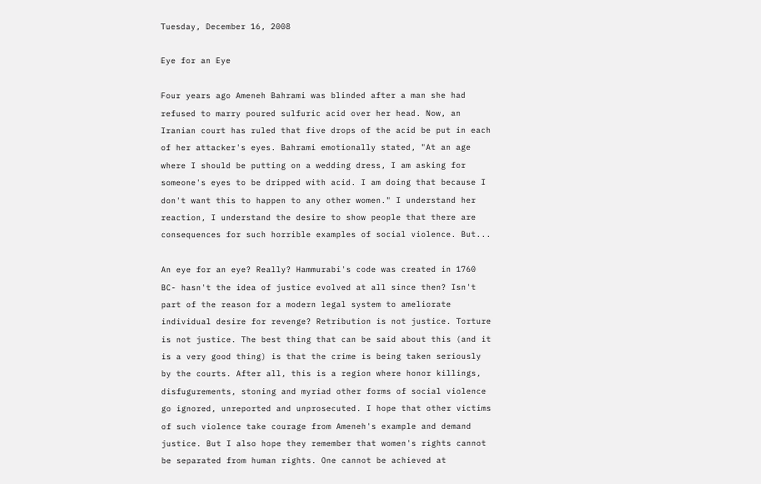Tuesday, December 16, 2008

Eye for an Eye

Four years ago Ameneh Bahrami was blinded after a man she had refused to marry poured sulfuric acid over her head. Now, an Iranian court has ruled that five drops of the acid be put in each of her attacker's eyes. Bahrami emotionally stated, "At an age where I should be putting on a wedding dress, I am asking for someone's eyes to be dripped with acid. I am doing that because I don't want this to happen to any other women." I understand her reaction, I understand the desire to show people that there are consequences for such horrible examples of social violence. But...

An eye for an eye? Really? Hammurabi's code was created in 1760 BC- hasn't the idea of justice evolved at all since then? Isn't part of the reason for a modern legal system to ameliorate individual desire for revenge? Retribution is not justice. Torture is not justice. The best thing that can be said about this (and it is a very good thing) is that the crime is being taken seriously by the courts. After all, this is a region where honor killings, disfugurements, stoning and myriad other forms of social violence go ignored, unreported and unprosecuted. I hope that other victims of such violence take courage from Ameneh's example and demand justice. But I also hope they remember that women's rights cannot be separated from human rights. One cannot be achieved at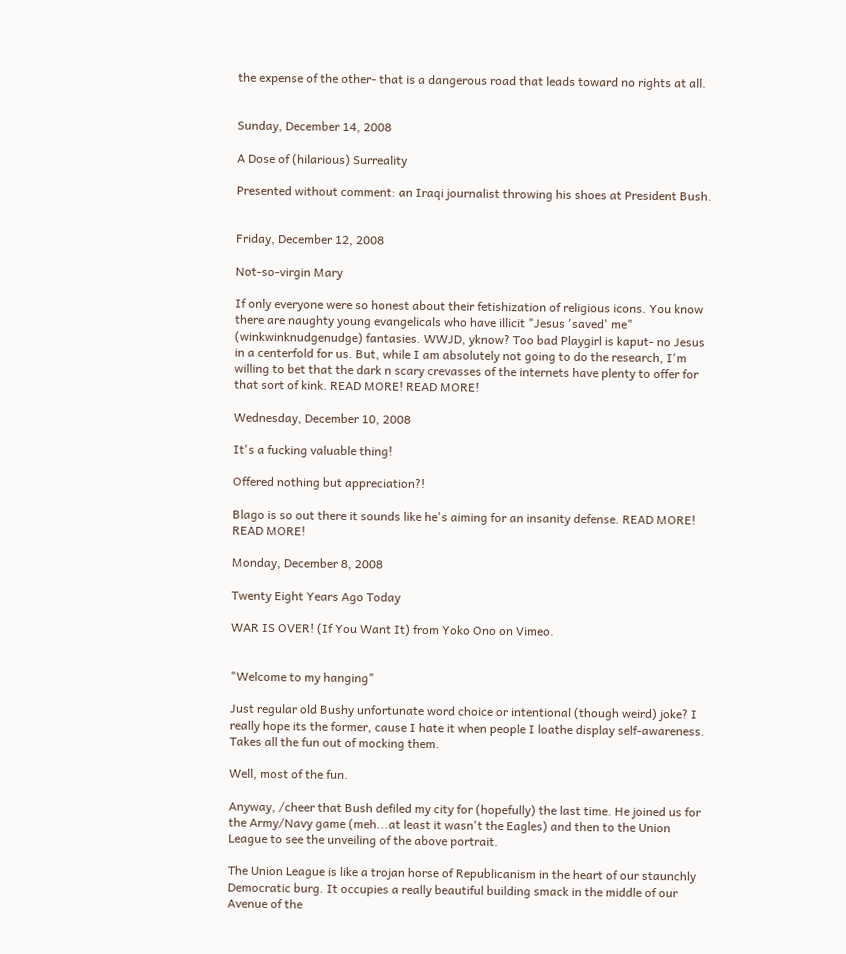the expense of the other- that is a dangerous road that leads toward no rights at all.


Sunday, December 14, 2008

A Dose of (hilarious) Surreality

Presented without comment: an Iraqi journalist throwing his shoes at President Bush.


Friday, December 12, 2008

Not-so-virgin Mary

If only everyone were so honest about their fetishization of religious icons. You know there are naughty young evangelicals who have illicit "Jesus 'saved' me" (winkwinknudgenudge) fantasies. WWJD, yknow? Too bad Playgirl is kaput- no Jesus in a centerfold for us. But, while I am absolutely not going to do the research, I'm willing to bet that the dark n scary crevasses of the internets have plenty to offer for that sort of kink. READ MORE! READ MORE!

Wednesday, December 10, 2008

It's a fucking valuable thing!

Offered nothing but appreciation?!

Blago is so out there it sounds like he's aiming for an insanity defense. READ MORE! READ MORE!

Monday, December 8, 2008

Twenty Eight Years Ago Today

WAR IS OVER! (If You Want It) from Yoko Ono on Vimeo.


"Welcome to my hanging"

Just regular old Bushy unfortunate word choice or intentional (though weird) joke? I really hope its the former, cause I hate it when people I loathe display self-awareness. Takes all the fun out of mocking them.

Well, most of the fun.

Anyway, /cheer that Bush defiled my city for (hopefully) the last time. He joined us for the Army/Navy game (meh...at least it wasn't the Eagles) and then to the Union League to see the unveiling of the above portrait.

The Union League is like a trojan horse of Republicanism in the heart of our staunchly Democratic burg. It occupies a really beautiful building smack in the middle of our Avenue of the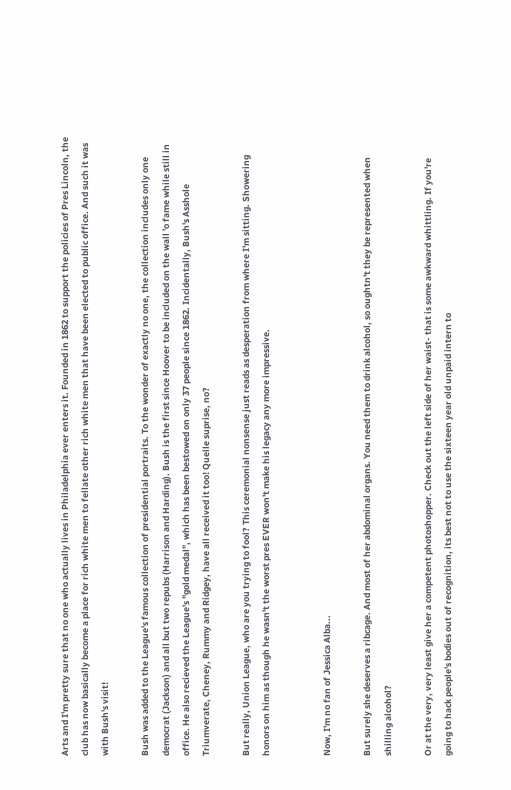Arts and I'm pretty sure that no one who actually lives in Philadelphia ever enters it. Founded in 1862 to support the policies of Pres Lincoln, the club has now basically become a place for rich white men to fellate other rich white men that have been elected to public office. And such it was with Bush's visit!

Bush was added to the League's famous collection of presidential portraits. To the wonder of exactly no one, the collection includes only one democrat (Jackson) and all but two repubs (Harrison and Harding). Bush is the first since Hoover to be included on the wall 'o fame while still in office. He also recieved the League's "gold medal", which has been bestowed on only 37 people since 1862. Incidentally, Bush's Asshole Triumverate, Cheney, Rummy and Ridgey, have all received it too! Quelle suprise, no?

But really, Union League, who are you trying to fool? This ceremonial nonsense just reads as desperation from where I'm sitting. Showering honors on him as though he wasn't the worst pres EVER won't make his legacy any more impressive.


Now, I'm no fan of Jessica Alba...

But surely she deserves a ribcage. And most of her abdominal organs. You need them to drink alcohol, so oughtn't they be represented when shilling alcohol?

Or at the very, very least give her a competent photoshopper. Check out the left side of her waist- that is some awkward whittling. If you're going to hack people's bodies out of recognition, its best not to use the sixteen year old unpaid intern to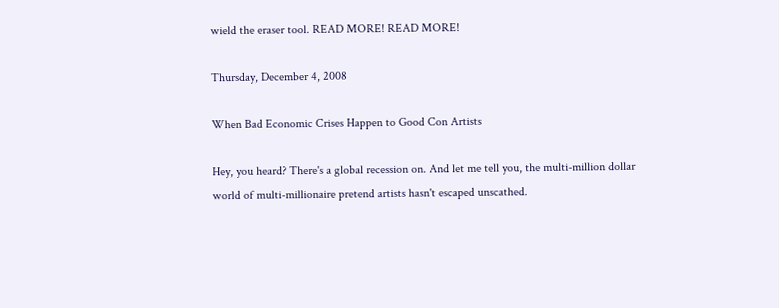wield the eraser tool. READ MORE! READ MORE!

Thursday, December 4, 2008

When Bad Economic Crises Happen to Good Con Artists

Hey, you heard? There's a global recession on. And let me tell you, the multi-million dollar world of multi-millionaire pretend artists hasn't escaped unscathed.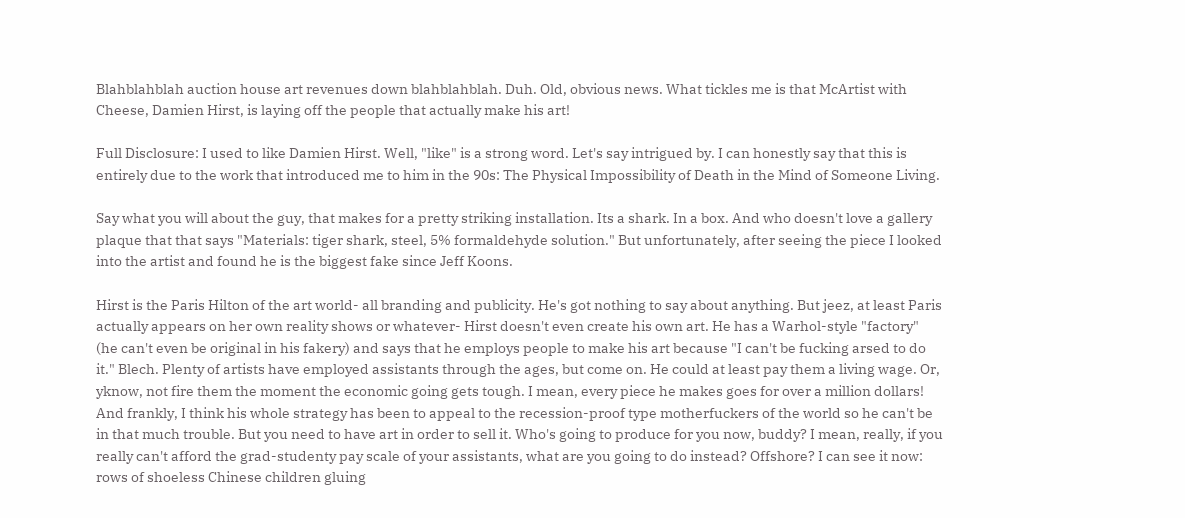Blahblahblah auction house art revenues down blahblahblah. Duh. Old, obvious news. What tickles me is that McArtist with Cheese, Damien Hirst, is laying off the people that actually make his art!

Full Disclosure: I used to like Damien Hirst. Well, "like" is a strong word. Let's say intrigued by. I can honestly say that this is entirely due to the work that introduced me to him in the 90s: The Physical Impossibility of Death in the Mind of Someone Living.

Say what you will about the guy, that makes for a pretty striking installation. Its a shark. In a box. And who doesn't love a gallery plaque that that says "Materials: tiger shark, steel, 5% formaldehyde solution." But unfortunately, after seeing the piece I looked into the artist and found he is the biggest fake since Jeff Koons.

Hirst is the Paris Hilton of the art world- all branding and publicity. He's got nothing to say about anything. But jeez, at least Paris actually appears on her own reality shows or whatever- Hirst doesn't even create his own art. He has a Warhol-style "factory" (he can't even be original in his fakery) and says that he employs people to make his art because "I can't be fucking arsed to do it." Blech. Plenty of artists have employed assistants through the ages, but come on. He could at least pay them a living wage. Or, yknow, not fire them the moment the economic going gets tough. I mean, every piece he makes goes for over a million dollars! And frankly, I think his whole strategy has been to appeal to the recession-proof type motherfuckers of the world so he can't be in that much trouble. But you need to have art in order to sell it. Who's going to produce for you now, buddy? I mean, really, if you really can't afford the grad-studenty pay scale of your assistants, what are you going to do instead? Offshore? I can see it now: rows of shoeless Chinese children gluing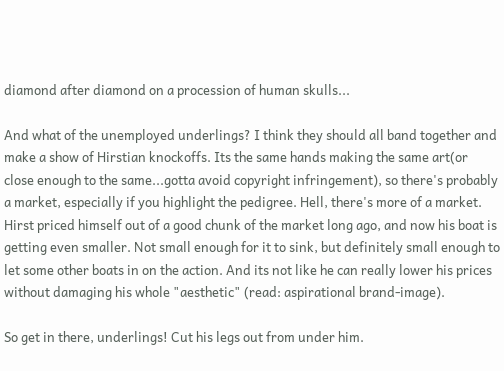diamond after diamond on a procession of human skulls...

And what of the unemployed underlings? I think they should all band together and make a show of Hirstian knockoffs. Its the same hands making the same art(or close enough to the same...gotta avoid copyright infringement), so there's probably a market, especially if you highlight the pedigree. Hell, there's more of a market. Hirst priced himself out of a good chunk of the market long ago, and now his boat is getting even smaller. Not small enough for it to sink, but definitely small enough to let some other boats in on the action. And its not like he can really lower his prices without damaging his whole "aesthetic" (read: aspirational brand-image).

So get in there, underlings! Cut his legs out from under him.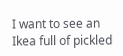I want to see an Ikea full of pickled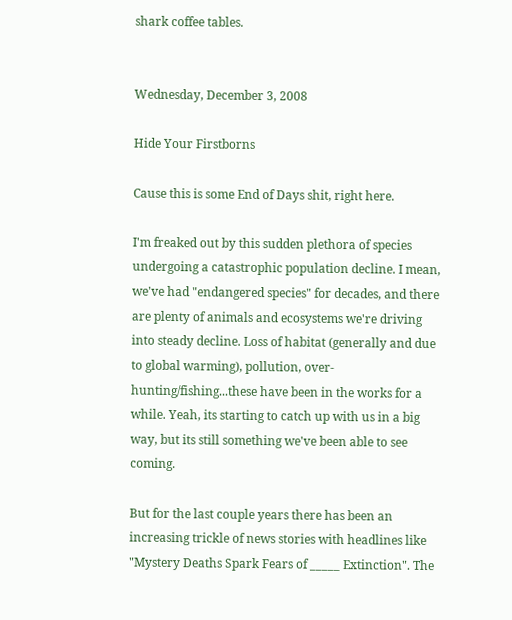shark coffee tables.


Wednesday, December 3, 2008

Hide Your Firstborns

Cause this is some End of Days shit, right here.

I'm freaked out by this sudden plethora of species undergoing a catastrophic population decline. I mean, we've had "endangered species" for decades, and there are plenty of animals and ecosystems we're driving into steady decline. Loss of habitat (generally and due to global warming), pollution, over-hunting/fishing...these have been in the works for a while. Yeah, its starting to catch up with us in a big way, but its still something we've been able to see coming.

But for the last couple years there has been an increasing trickle of news stories with headlines like "Mystery Deaths Spark Fears of _____ Extinction". The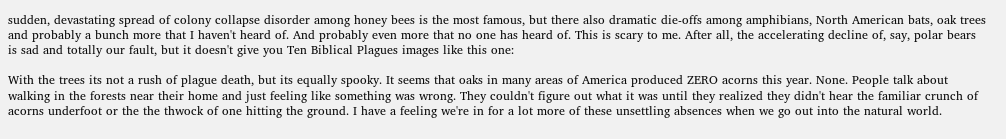sudden, devastating spread of colony collapse disorder among honey bees is the most famous, but there also dramatic die-offs among amphibians, North American bats, oak trees and probably a bunch more that I haven't heard of. And probably even more that no one has heard of. This is scary to me. After all, the accelerating decline of, say, polar bears is sad and totally our fault, but it doesn't give you Ten Biblical Plagues images like this one:

With the trees its not a rush of plague death, but its equally spooky. It seems that oaks in many areas of America produced ZERO acorns this year. None. People talk about walking in the forests near their home and just feeling like something was wrong. They couldn't figure out what it was until they realized they didn't hear the familiar crunch of acorns underfoot or the the thwock of one hitting the ground. I have a feeling we're in for a lot more of these unsettling absences when we go out into the natural world.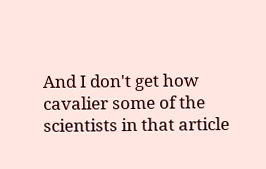And I don't get how cavalier some of the scientists in that article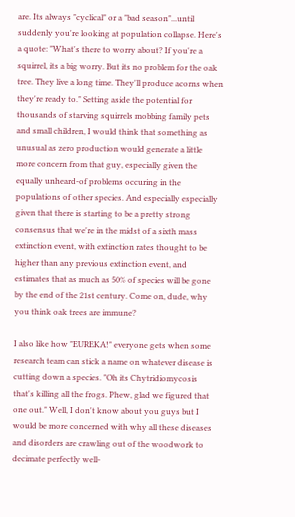are. Its always "cyclical" or a "bad season"...until suddenly you're looking at population collapse. Here's a quote: "What's there to worry about? If you're a squirrel, its a big worry. But its no problem for the oak tree. They live a long time. They'll produce acorns when they're ready to." Setting aside the potential for thousands of starving squirrels mobbing family pets and small children, I would think that something as unusual as zero production would generate a little more concern from that guy, especially given the equally unheard-of problems occuring in the populations of other species. And especially especially given that there is starting to be a pretty strong consensus that we're in the midst of a sixth mass extinction event, with extinction rates thought to be higher than any previous extinction event, and estimates that as much as 50% of species will be gone by the end of the 21st century. Come on, dude, why you think oak trees are immune?

I also like how "EUREKA!" everyone gets when some research team can stick a name on whatever disease is cutting down a species. "Oh its Chytridiomycosis that's killing all the frogs. Phew, glad we figured that one out." Well, I don't know about you guys but I would be more concerned with why all these diseases and disorders are crawling out of the woodwork to decimate perfectly well-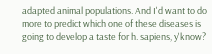adapted animal populations. And I'd want to do more to predict which one of these diseases is going to develop a taste for h. sapiens, y'know?